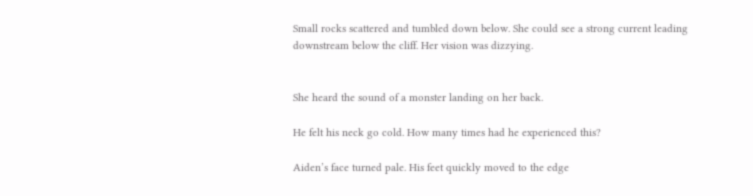Small rocks scattered and tumbled down below. She could see a strong current leading downstream below the cliff. Her vision was dizzying.


She heard the sound of a monster landing on her back.

He felt his neck go cold. How many times had he experienced this?

Aiden’s face turned pale. His feet quickly moved to the edge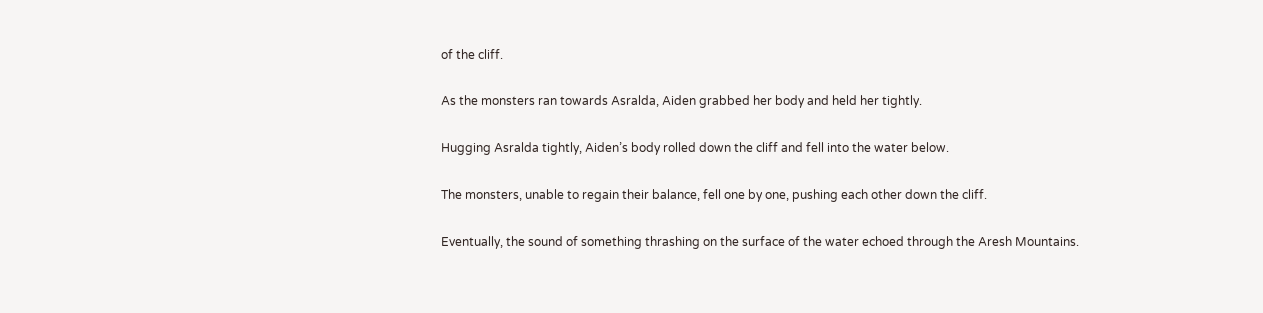of the cliff.

As the monsters ran towards Asralda, Aiden grabbed her body and held her tightly.

Hugging Asralda tightly, Aiden’s body rolled down the cliff and fell into the water below.

The monsters, unable to regain their balance, fell one by one, pushing each other down the cliff.

Eventually, the sound of something thrashing on the surface of the water echoed through the Aresh Mountains.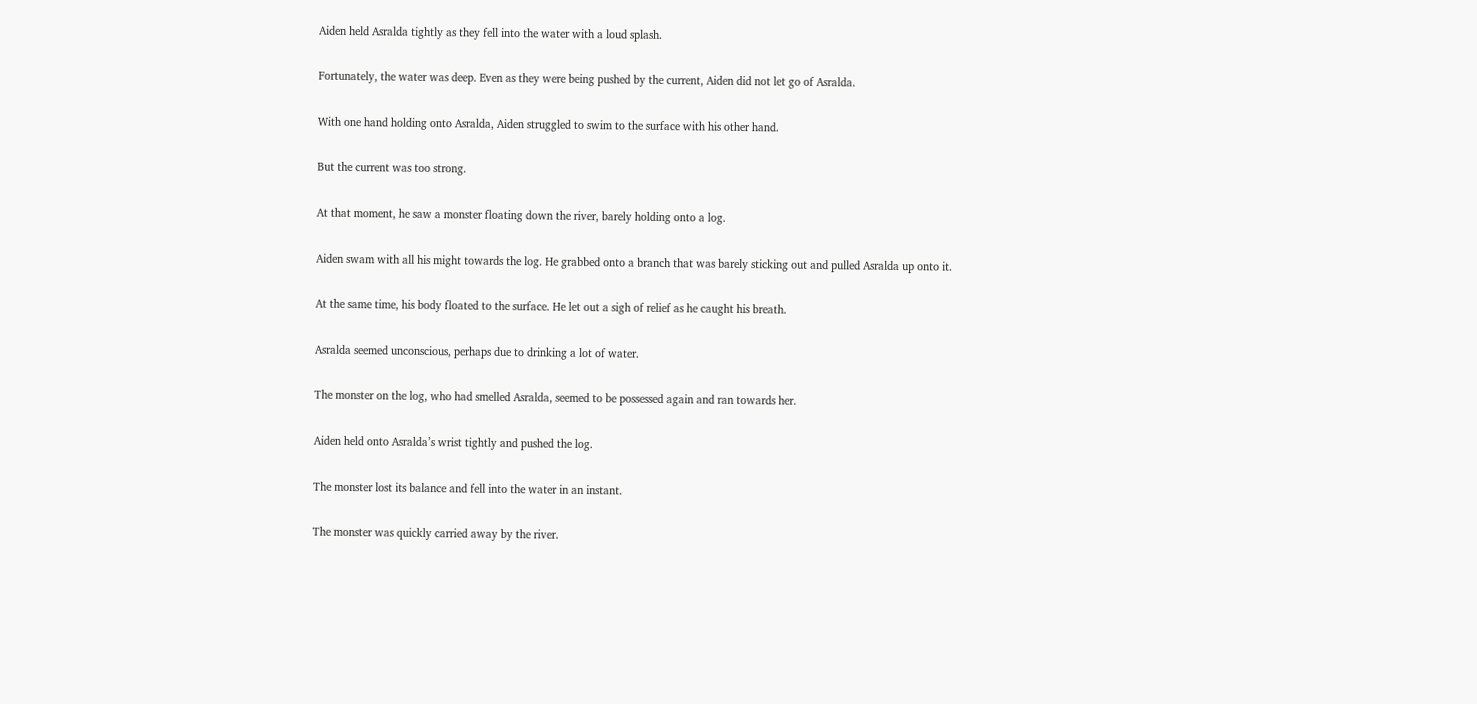Aiden held Asralda tightly as they fell into the water with a loud splash.

Fortunately, the water was deep. Even as they were being pushed by the current, Aiden did not let go of Asralda.

With one hand holding onto Asralda, Aiden struggled to swim to the surface with his other hand.

But the current was too strong.

At that moment, he saw a monster floating down the river, barely holding onto a log.

Aiden swam with all his might towards the log. He grabbed onto a branch that was barely sticking out and pulled Asralda up onto it.

At the same time, his body floated to the surface. He let out a sigh of relief as he caught his breath.

Asralda seemed unconscious, perhaps due to drinking a lot of water.

The monster on the log, who had smelled Asralda, seemed to be possessed again and ran towards her.

Aiden held onto Asralda’s wrist tightly and pushed the log.

The monster lost its balance and fell into the water in an instant.

The monster was quickly carried away by the river.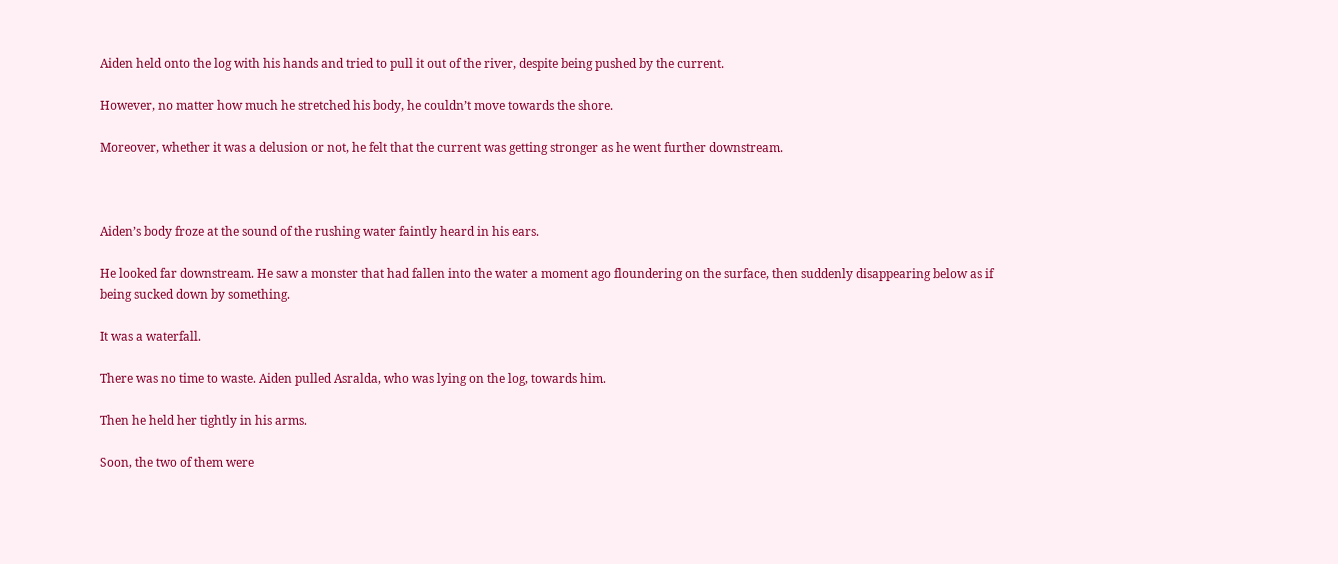Aiden held onto the log with his hands and tried to pull it out of the river, despite being pushed by the current.

However, no matter how much he stretched his body, he couldn’t move towards the shore.

Moreover, whether it was a delusion or not, he felt that the current was getting stronger as he went further downstream.



Aiden’s body froze at the sound of the rushing water faintly heard in his ears.

He looked far downstream. He saw a monster that had fallen into the water a moment ago floundering on the surface, then suddenly disappearing below as if being sucked down by something.

It was a waterfall.

There was no time to waste. Aiden pulled Asralda, who was lying on the log, towards him.

Then he held her tightly in his arms.

Soon, the two of them were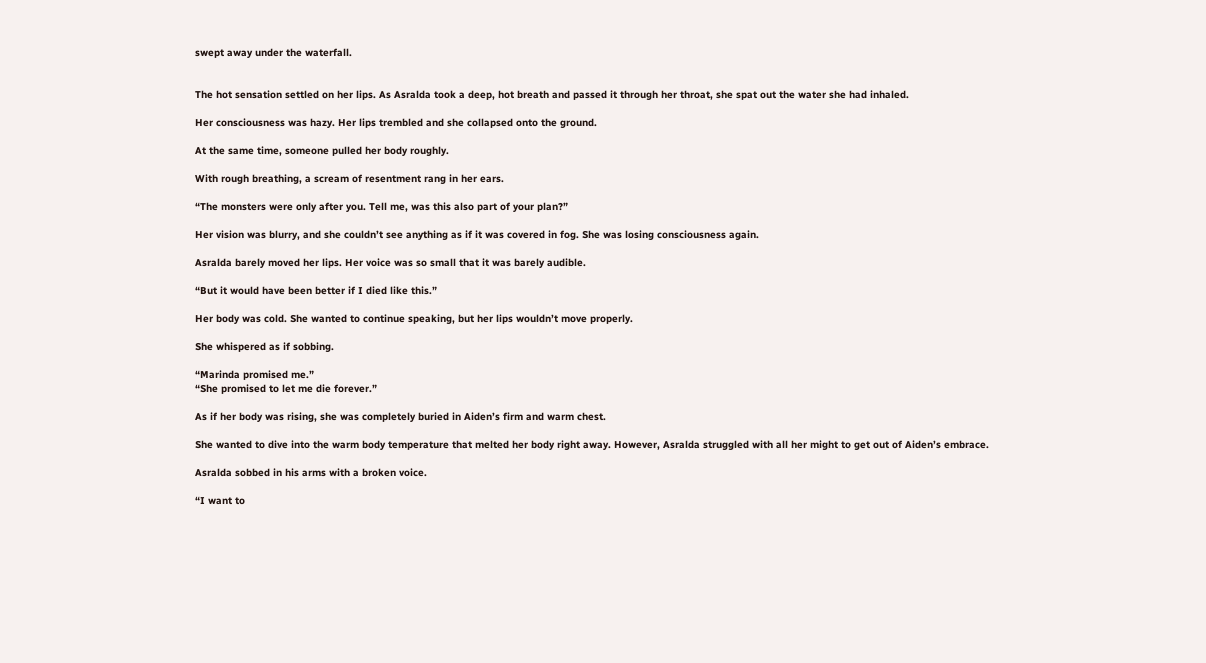swept away under the waterfall.


The hot sensation settled on her lips. As Asralda took a deep, hot breath and passed it through her throat, she spat out the water she had inhaled.

Her consciousness was hazy. Her lips trembled and she collapsed onto the ground.

At the same time, someone pulled her body roughly.

With rough breathing, a scream of resentment rang in her ears.

“The monsters were only after you. Tell me, was this also part of your plan?”

Her vision was blurry, and she couldn’t see anything as if it was covered in fog. She was losing consciousness again.

Asralda barely moved her lips. Her voice was so small that it was barely audible.

“But it would have been better if I died like this.”

Her body was cold. She wanted to continue speaking, but her lips wouldn’t move properly.

She whispered as if sobbing.

“Marinda promised me.”
“She promised to let me die forever.”

As if her body was rising, she was completely buried in Aiden’s firm and warm chest.

She wanted to dive into the warm body temperature that melted her body right away. However, Asralda struggled with all her might to get out of Aiden’s embrace.

Asralda sobbed in his arms with a broken voice.

“I want to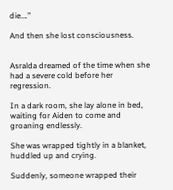die….”

And then she lost consciousness.


Asralda dreamed of the time when she had a severe cold before her regression.

In a dark room, she lay alone in bed, waiting for Aiden to come and groaning endlessly.

She was wrapped tightly in a blanket, huddled up and crying.

Suddenly, someone wrapped their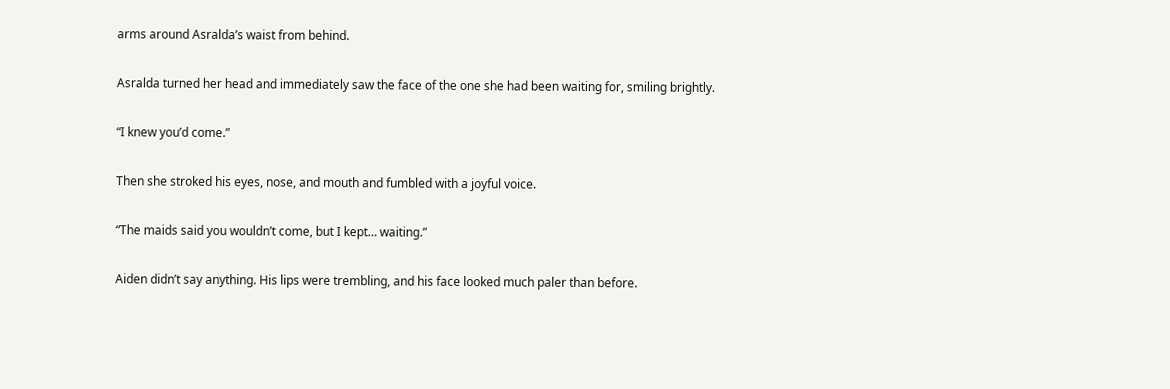arms around Asralda’s waist from behind.

Asralda turned her head and immediately saw the face of the one she had been waiting for, smiling brightly.

“I knew you’d come.”

Then she stroked his eyes, nose, and mouth and fumbled with a joyful voice.

“The maids said you wouldn’t come, but I kept… waiting.”

Aiden didn’t say anything. His lips were trembling, and his face looked much paler than before.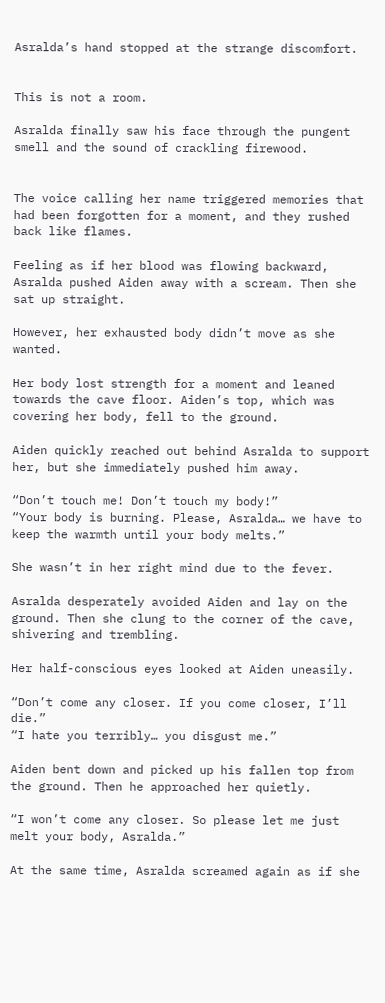Asralda’s hand stopped at the strange discomfort.


This is not a room.

Asralda finally saw his face through the pungent smell and the sound of crackling firewood.


The voice calling her name triggered memories that had been forgotten for a moment, and they rushed back like flames.

Feeling as if her blood was flowing backward, Asralda pushed Aiden away with a scream. Then she sat up straight.

However, her exhausted body didn’t move as she wanted.

Her body lost strength for a moment and leaned towards the cave floor. Aiden’s top, which was covering her body, fell to the ground.

Aiden quickly reached out behind Asralda to support her, but she immediately pushed him away.

“Don’t touch me! Don’t touch my body!”
“Your body is burning. Please, Asralda… we have to keep the warmth until your body melts.”

She wasn’t in her right mind due to the fever.

Asralda desperately avoided Aiden and lay on the ground. Then she clung to the corner of the cave, shivering and trembling.

Her half-conscious eyes looked at Aiden uneasily.

“Don’t come any closer. If you come closer, I’ll die.”
“I hate you terribly… you disgust me.”

Aiden bent down and picked up his fallen top from the ground. Then he approached her quietly.

“I won’t come any closer. So please let me just melt your body, Asralda.”

At the same time, Asralda screamed again as if she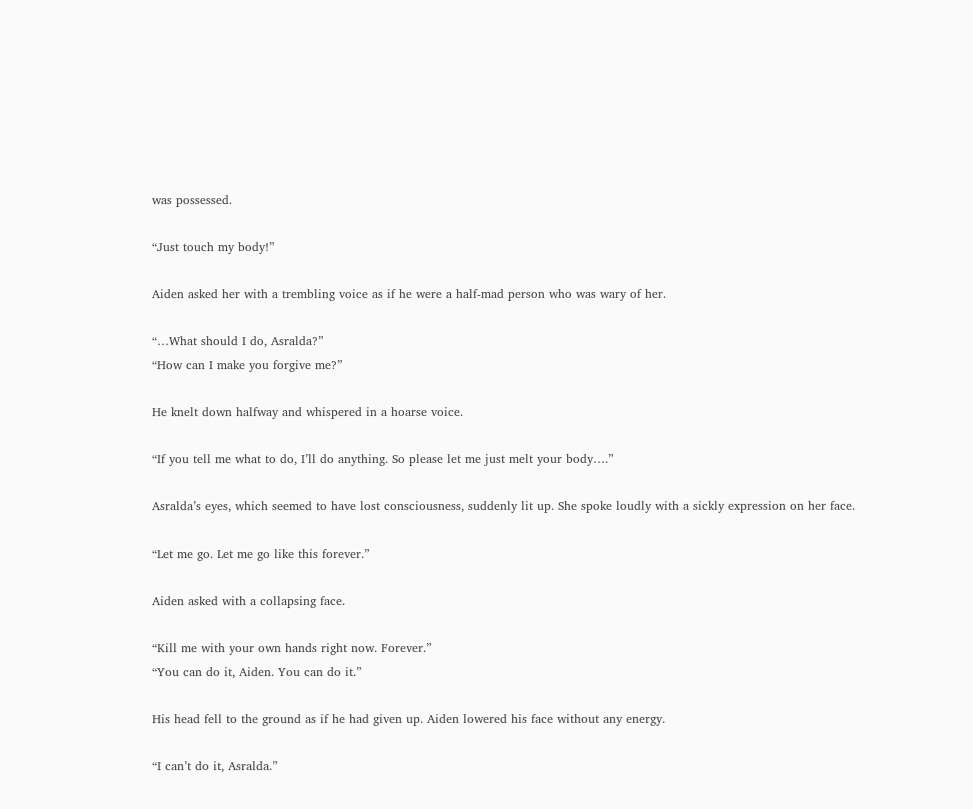was possessed.

“Just touch my body!”

Aiden asked her with a trembling voice as if he were a half-mad person who was wary of her.

“…What should I do, Asralda?”
“How can I make you forgive me?”

He knelt down halfway and whispered in a hoarse voice.

“If you tell me what to do, I’ll do anything. So please let me just melt your body….”

Asralda’s eyes, which seemed to have lost consciousness, suddenly lit up. She spoke loudly with a sickly expression on her face.

“Let me go. Let me go like this forever.”

Aiden asked with a collapsing face.

“Kill me with your own hands right now. Forever.”
“You can do it, Aiden. You can do it.”

His head fell to the ground as if he had given up. Aiden lowered his face without any energy.

“I can’t do it, Asralda.”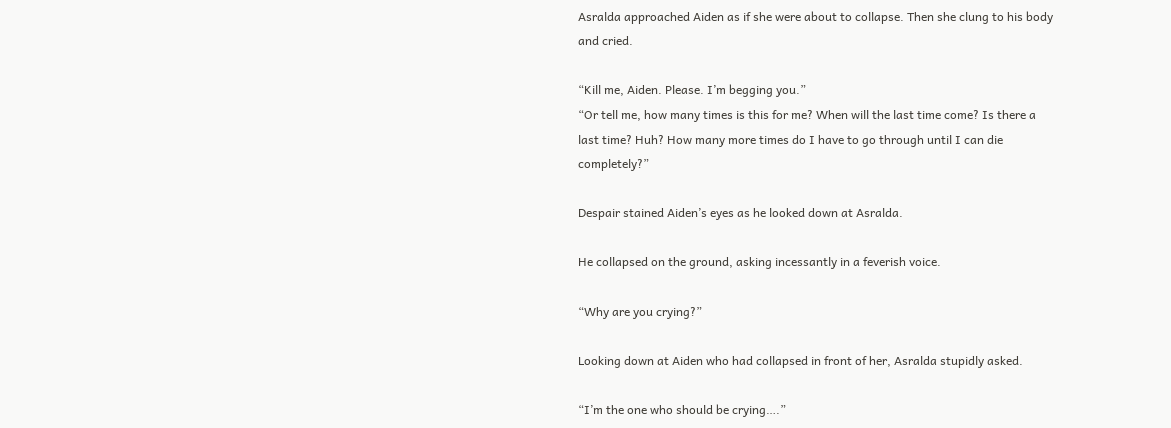Asralda approached Aiden as if she were about to collapse. Then she clung to his body and cried.

“Kill me, Aiden. Please. I’m begging you.”
“Or tell me, how many times is this for me? When will the last time come? Is there a last time? Huh? How many more times do I have to go through until I can die completely?”

Despair stained Aiden’s eyes as he looked down at Asralda.

He collapsed on the ground, asking incessantly in a feverish voice.

“Why are you crying?”

Looking down at Aiden who had collapsed in front of her, Asralda stupidly asked.

“I’m the one who should be crying….”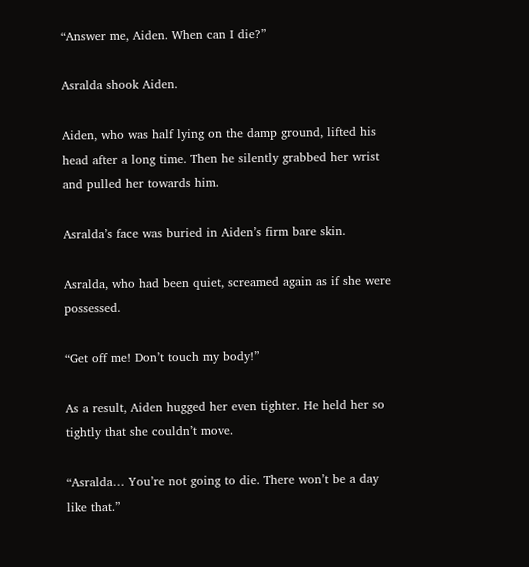“Answer me, Aiden. When can I die?”

Asralda shook Aiden.

Aiden, who was half lying on the damp ground, lifted his head after a long time. Then he silently grabbed her wrist and pulled her towards him.

Asralda’s face was buried in Aiden’s firm bare skin.

Asralda, who had been quiet, screamed again as if she were possessed.

“Get off me! Don’t touch my body!”

As a result, Aiden hugged her even tighter. He held her so tightly that she couldn’t move.

“Asralda… You’re not going to die. There won’t be a day like that.”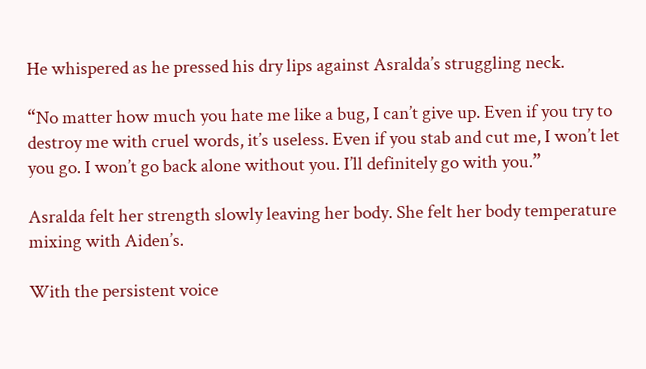He whispered as he pressed his dry lips against Asralda’s struggling neck.

“No matter how much you hate me like a bug, I can’t give up. Even if you try to destroy me with cruel words, it’s useless. Even if you stab and cut me, I won’t let you go. I won’t go back alone without you. I’ll definitely go with you.”

Asralda felt her strength slowly leaving her body. She felt her body temperature mixing with Aiden’s.

With the persistent voice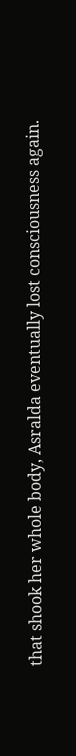that shook her whole body, Asralda eventually lost consciousness again.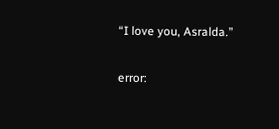“I love you, Asralda.”

error: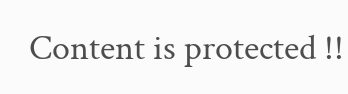Content is protected !!